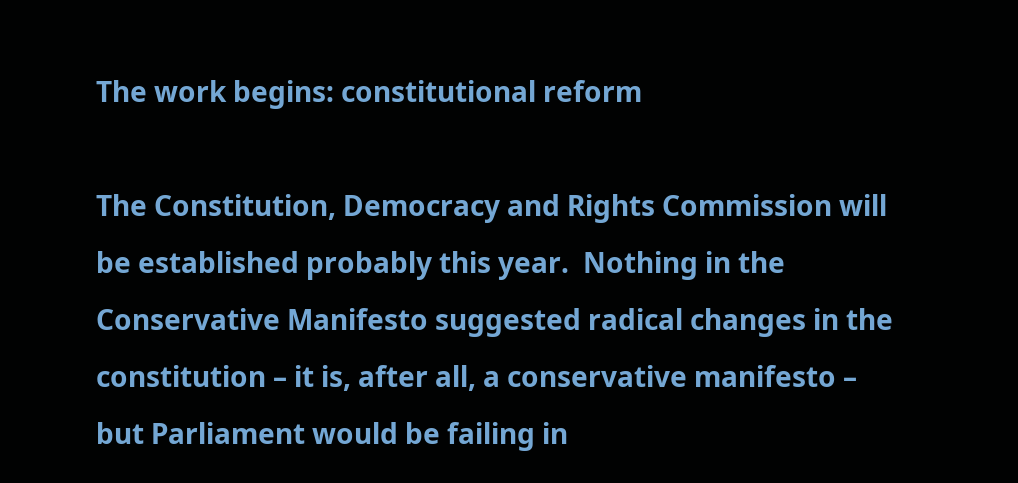The work begins: constitutional reform

The Constitution, Democracy and Rights Commission will be established probably this year.  Nothing in the Conservative Manifesto suggested radical changes in the constitution – it is, after all, a conservative manifesto – but Parliament would be failing in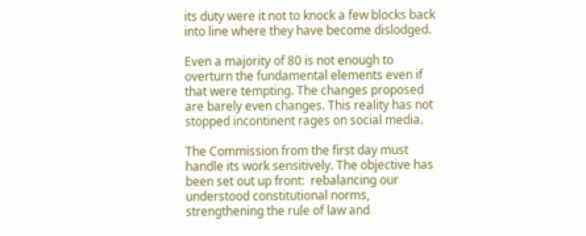its duty were it not to knock a few blocks back into line where they have become dislodged.

Even a majority of 80 is not enough to overturn the fundamental elements even if that were tempting. The changes proposed are barely even changes. This reality has not stopped incontinent rages on social media.

The Commission from the first day must handle its work sensitively. The objective has been set out up front:  rebalancing our understood constitutional norms, strengthening the rule of law and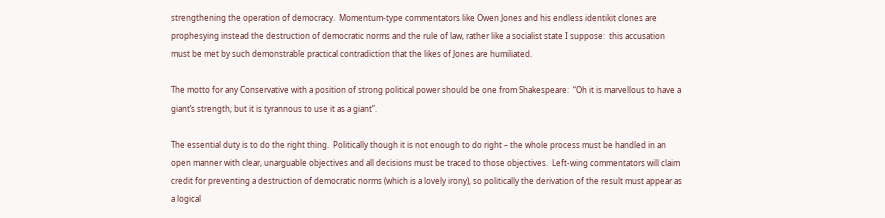strengthening the operation of democracy.  Momentum-type commentators like Owen Jones and his endless identikit clones are prophesying instead the destruction of democratic norms and the rule of law, rather like a socialist state I suppose:  this accusation must be met by such demonstrable practical contradiction that the likes of Jones are humiliated.

The motto for any Conservative with a position of strong political power should be one from Shakespeare:  “Oh it is marvellous to have a giant’s strength; but it is tyrannous to use it as a giant”.

The essential duty is to do the right thing.  Politically though it is not enough to do right – the whole process must be handled in an open manner with clear, unarguable objectives and all decisions must be traced to those objectives.  Left-wing commentators will claim credit for preventing a destruction of democratic norms (which is a lovely irony), so politically the derivation of the result must appear as a logical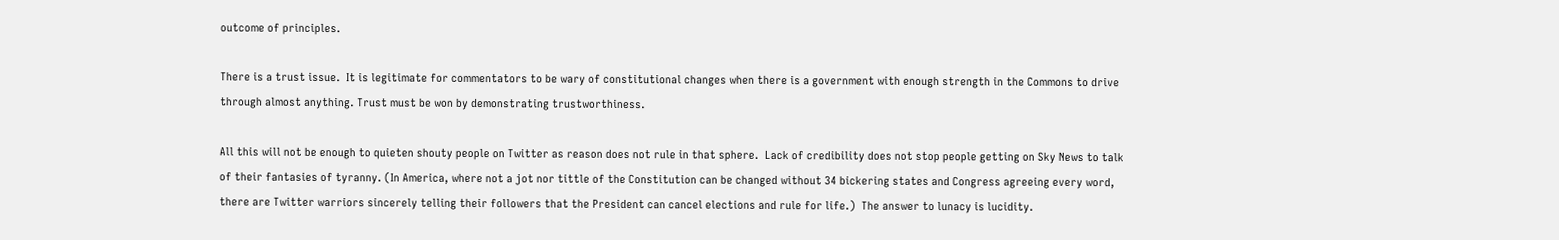outcome of principles.

There is a trust issue.  It is legitimate for commentators to be wary of constitutional changes when there is a government with enough strength in the Commons to drive through almost anything. Trust must be won by demonstrating trustworthiness.

All this will not be enough to quieten shouty people on Twitter as reason does not rule in that sphere.  Lack of credibility does not stop people getting on Sky News to talk of their fantasies of tyranny. (In America, where not a jot nor tittle of the Constitution can be changed without 34 bickering states and Congress agreeing every word, there are Twitter warriors sincerely telling their followers that the President can cancel elections and rule for life.)  The answer to lunacy is lucidity.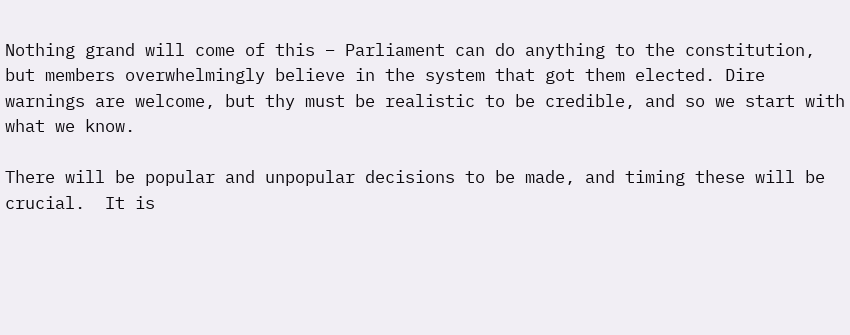Nothing grand will come of this – Parliament can do anything to the constitution, but members overwhelmingly believe in the system that got them elected. Dire warnings are welcome, but thy must be realistic to be credible, and so we start with what we know.

There will be popular and unpopular decisions to be made, and timing these will be crucial.  It is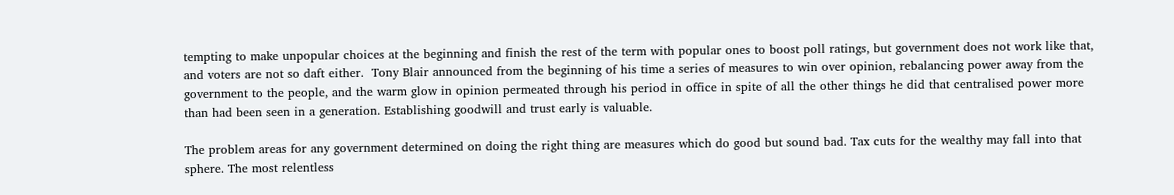tempting to make unpopular choices at the beginning and finish the rest of the term with popular ones to boost poll ratings, but government does not work like that, and voters are not so daft either.  Tony Blair announced from the beginning of his time a series of measures to win over opinion, rebalancing power away from the government to the people, and the warm glow in opinion permeated through his period in office in spite of all the other things he did that centralised power more than had been seen in a generation. Establishing goodwill and trust early is valuable.

The problem areas for any government determined on doing the right thing are measures which do good but sound bad. Tax cuts for the wealthy may fall into that sphere. The most relentless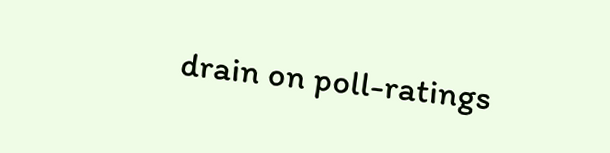drain on poll-ratings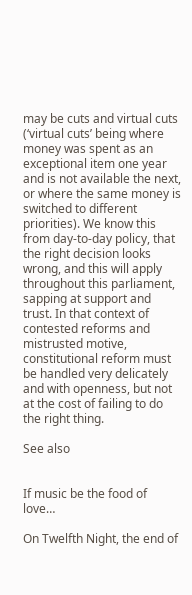may be cuts and virtual cuts (‘virtual cuts’ being where money was spent as an exceptional item one year and is not available the next, or where the same money is switched to different priorities). We know this from day-to-day policy, that the right decision looks wrong, and this will apply throughout this parliament, sapping at support and trust. In that context of contested reforms and mistrusted motive, constitutional reform must be handled very delicately and with openness, but not at the cost of failing to do the right thing.

See also


If music be the food of love…

On Twelfth Night, the end of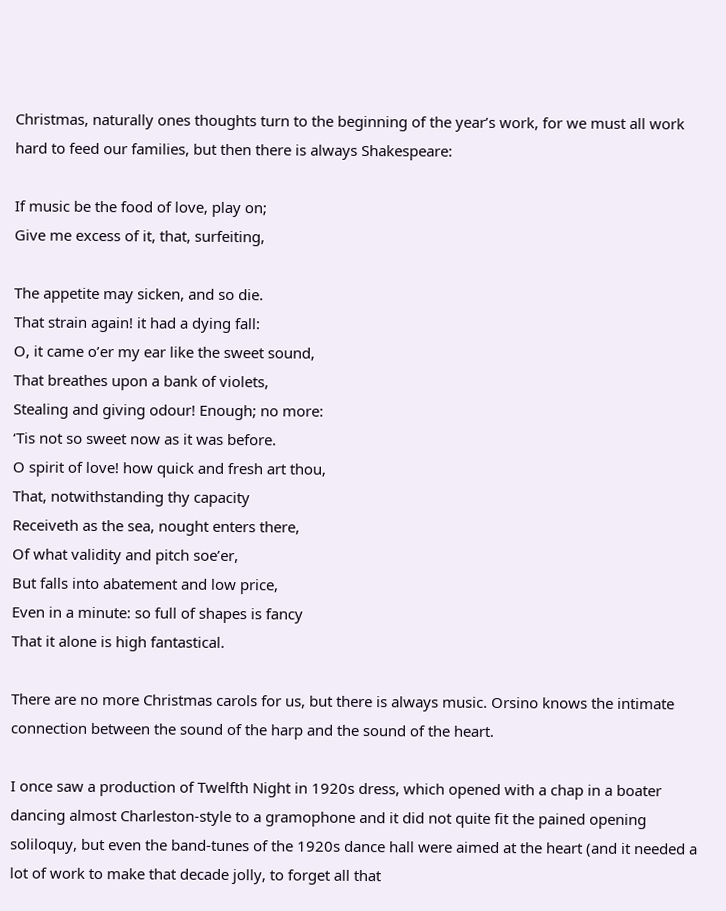Christmas, naturally ones thoughts turn to the beginning of the year’s work, for we must all work hard to feed our families, but then there is always Shakespeare:

If music be the food of love, play on;
Give me excess of it, that, surfeiting,

The appetite may sicken, and so die.
That strain again! it had a dying fall:
O, it came o’er my ear like the sweet sound,
That breathes upon a bank of violets,
Stealing and giving odour! Enough; no more:
‘Tis not so sweet now as it was before.
O spirit of love! how quick and fresh art thou,
That, notwithstanding thy capacity
Receiveth as the sea, nought enters there,
Of what validity and pitch soe’er,
But falls into abatement and low price,
Even in a minute: so full of shapes is fancy
That it alone is high fantastical.

There are no more Christmas carols for us, but there is always music. Orsino knows the intimate connection between the sound of the harp and the sound of the heart.

I once saw a production of Twelfth Night in 1920s dress, which opened with a chap in a boater dancing almost Charleston-style to a gramophone and it did not quite fit the pained opening soliloquy, but even the band-tunes of the 1920s dance hall were aimed at the heart (and it needed a lot of work to make that decade jolly, to forget all that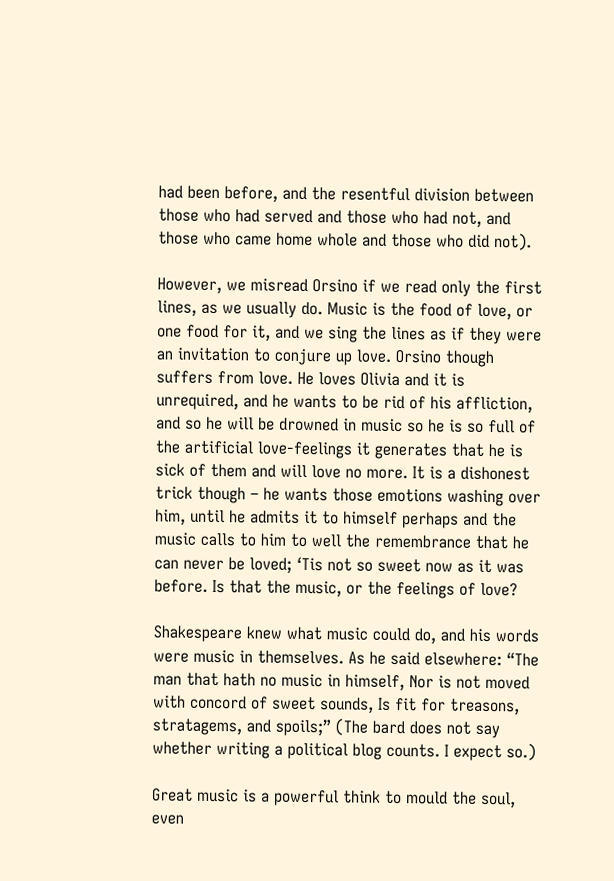had been before, and the resentful division between those who had served and those who had not, and those who came home whole and those who did not).

However, we misread Orsino if we read only the first lines, as we usually do. Music is the food of love, or one food for it, and we sing the lines as if they were an invitation to conjure up love. Orsino though suffers from love. He loves Olivia and it is unrequired, and he wants to be rid of his affliction, and so he will be drowned in music so he is so full of the artificial love-feelings it generates that he is sick of them and will love no more. It is a dishonest trick though – he wants those emotions washing over him, until he admits it to himself perhaps and the music calls to him to well the remembrance that he can never be loved; ‘Tis not so sweet now as it was before. Is that the music, or the feelings of love?

Shakespeare knew what music could do, and his words were music in themselves. As he said elsewhere: “The man that hath no music in himself, Nor is not moved with concord of sweet sounds, Is fit for treasons, stratagems, and spoils;” (The bard does not say whether writing a political blog counts. I expect so.)

Great music is a powerful think to mould the soul, even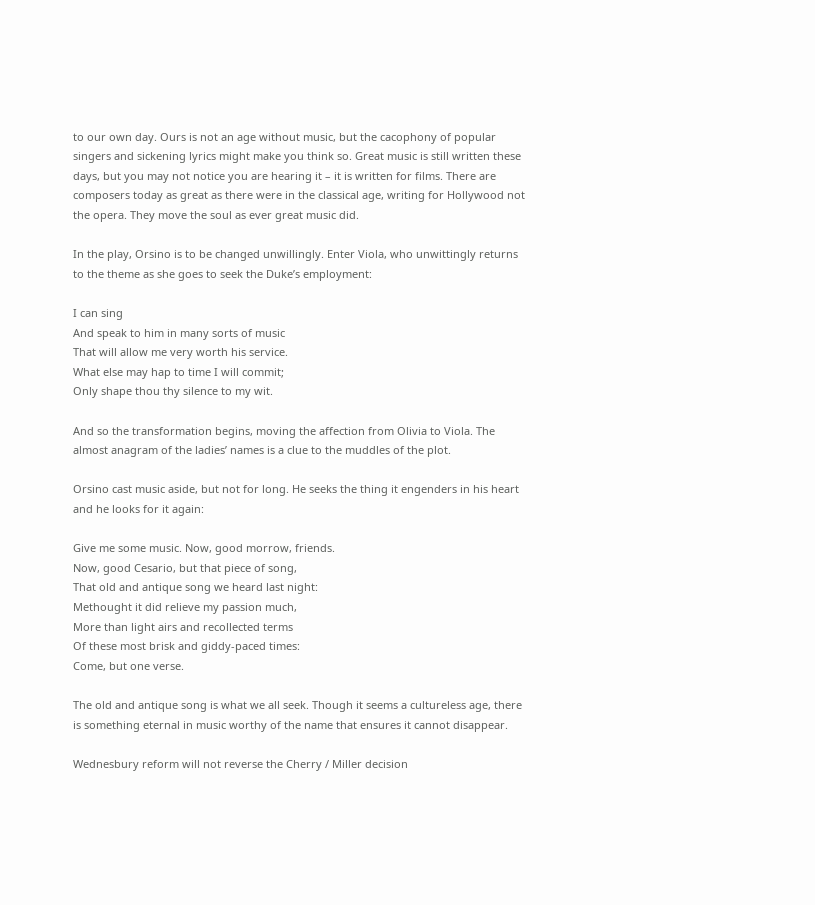to our own day. Ours is not an age without music, but the cacophony of popular singers and sickening lyrics might make you think so. Great music is still written these days, but you may not notice you are hearing it – it is written for films. There are composers today as great as there were in the classical age, writing for Hollywood not the opera. They move the soul as ever great music did.

In the play, Orsino is to be changed unwillingly. Enter Viola, who unwittingly returns to the theme as she goes to seek the Duke’s employment:

I can sing
And speak to him in many sorts of music
That will allow me very worth his service.
What else may hap to time I will commit;
Only shape thou thy silence to my wit.

And so the transformation begins, moving the affection from Olivia to Viola. The almost anagram of the ladies’ names is a clue to the muddles of the plot.

Orsino cast music aside, but not for long. He seeks the thing it engenders in his heart and he looks for it again:

Give me some music. Now, good morrow, friends.
Now, good Cesario, but that piece of song,
That old and antique song we heard last night:
Methought it did relieve my passion much,
More than light airs and recollected terms
Of these most brisk and giddy-paced times:
Come, but one verse.

The old and antique song is what we all seek. Though it seems a cultureless age, there is something eternal in music worthy of the name that ensures it cannot disappear.

Wednesbury reform will not reverse the Cherry / Miller decision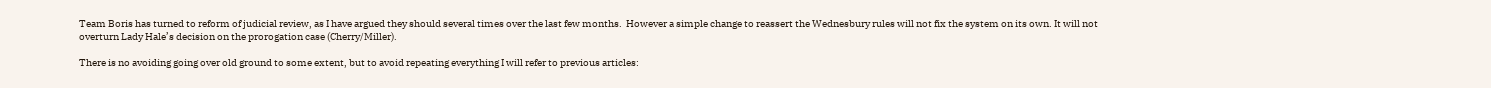Team Boris has turned to reform of judicial review, as I have argued they should several times over the last few months.  However a simple change to reassert the Wednesbury rules will not fix the system on its own. It will not overturn Lady Hale’s decision on the prorogation case (Cherry/Miller).

There is no avoiding going over old ground to some extent, but to avoid repeating everything I will refer to previous articles: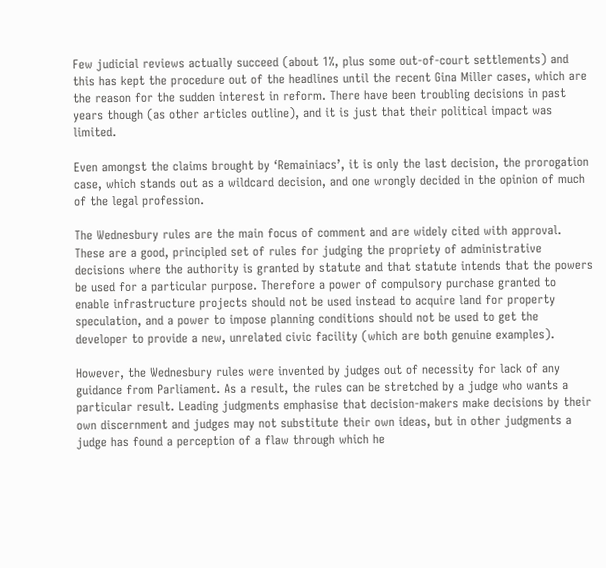Few judicial reviews actually succeed (about 1%, plus some out-of-court settlements) and this has kept the procedure out of the headlines until the recent Gina Miller cases, which are the reason for the sudden interest in reform. There have been troubling decisions in past years though (as other articles outline), and it is just that their political impact was limited.

Even amongst the claims brought by ‘Remainiacs’, it is only the last decision, the prorogation case, which stands out as a wildcard decision, and one wrongly decided in the opinion of much of the legal profession.

The Wednesbury rules are the main focus of comment and are widely cited with approval. These are a good, principled set of rules for judging the propriety of administrative decisions where the authority is granted by statute and that statute intends that the powers be used for a particular purpose. Therefore a power of compulsory purchase granted to enable infrastructure projects should not be used instead to acquire land for property speculation, and a power to impose planning conditions should not be used to get the developer to provide a new, unrelated civic facility (which are both genuine examples).

However, the Wednesbury rules were invented by judges out of necessity for lack of any guidance from Parliament. As a result, the rules can be stretched by a judge who wants a particular result. Leading judgments emphasise that decision-makers make decisions by their own discernment and judges may not substitute their own ideas, but in other judgments a judge has found a perception of a flaw through which he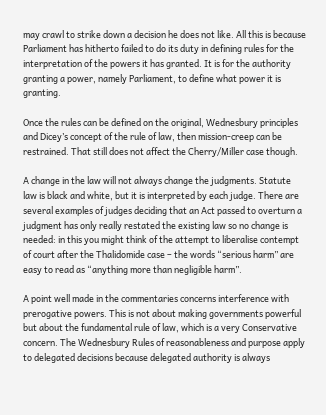may crawl to strike down a decision he does not like. All this is because Parliament has hitherto failed to do its duty in defining rules for the interpretation of the powers it has granted. It is for the authority granting a power, namely Parliament, to define what power it is granting.

Once the rules can be defined on the original, Wednesbury principles and Dicey’s concept of the rule of law, then mission-creep can be restrained. That still does not affect the Cherry/Miller case though.

A change in the law will not always change the judgments. Statute law is black and white, but it is interpreted by each judge. There are several examples of judges deciding that an Act passed to overturn a judgment has only really restated the existing law so no change is needed: in this you might think of the attempt to liberalise contempt of court after the Thalidomide case – the words “serious harm” are easy to read as “anything more than negligible harm”.

A point well made in the commentaries concerns interference with prerogative powers. This is not about making governments powerful but about the fundamental rule of law, which is a very Conservative concern. The Wednesbury Rules of reasonableness and purpose apply to delegated decisions because delegated authority is always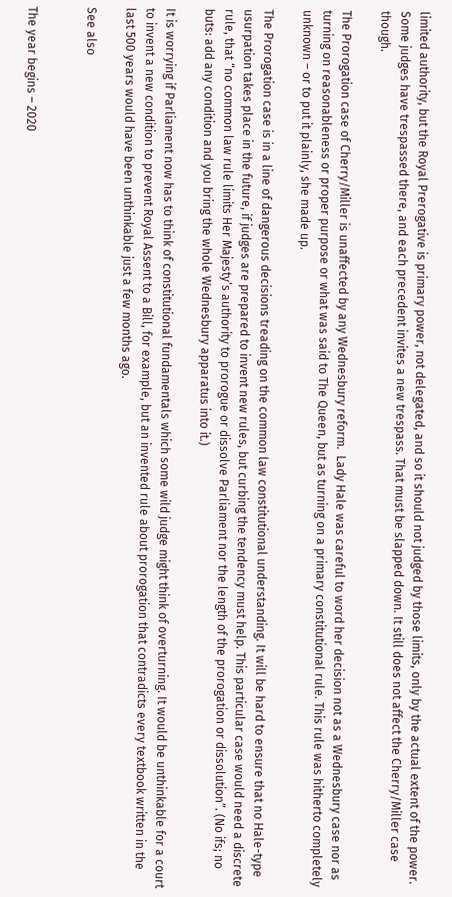limited authority, but the Royal Prerogative is primary power, not delegated, and so it should not judged by those limits, only by the actual extent of the power. Some judges have trespassed there, and each precedent invites a new trespass. That must be slapped down. It still does not affect the Cherry/Miller case though.

The Prorogation case of Cherry/Miller is unaffected by any Wednesbury reform.  Lady Hale was careful to word her decision not as a Wednesbury case nor as turning on reasonableness or proper purpose or what was said to The Queen, but as turning on a primary constitutional rule. This rule was hitherto completely unknown – or to put it plainly, she made up.

The Prorogation case is in a line of dangerous decisions treading on the common law constitutional understanding. It will be hard to ensure that no Hale-type usurpation takes place in the future, if judges are prepared to invent new rules, but curbing the tendency must help. This particular case would need a discrete rule, that “no common law rule limits Her Majesty’s authority to prorogue or dissolve Parliament nor the length of the prorogation or dissolution”. (No ifs; no buts: add any condition and you bring the whole Wednesbury apparatus into it.)

It is worrying if Parliament now has to think of constitutional fundamentals which some wild judge might think of overturning. It would be unthinkable for a court to invent a new condition to prevent Royal Assent to a Bill, for example, but an invented rule about prorogation that contradicts every textbook written in the last 500 years would have been unthinkable just a few months ago.

See also


The year begins – 2020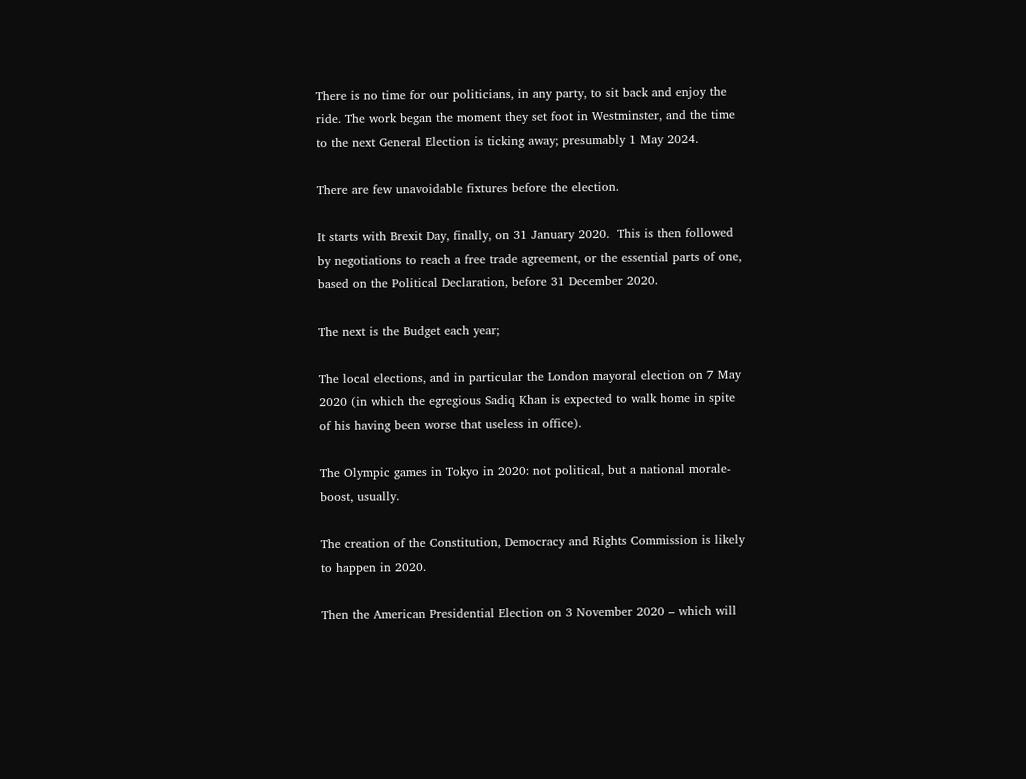There is no time for our politicians, in any party, to sit back and enjoy the ride. The work began the moment they set foot in Westminster, and the time to the next General Election is ticking away; presumably 1 May 2024.

There are few unavoidable fixtures before the election.

It starts with Brexit Day, finally, on 31 January 2020.  This is then followed by negotiations to reach a free trade agreement, or the essential parts of one, based on the Political Declaration, before 31 December 2020.

The next is the Budget each year;

The local elections, and in particular the London mayoral election on 7 May 2020 (in which the egregious Sadiq Khan is expected to walk home in spite of his having been worse that useless in office).

The Olympic games in Tokyo in 2020: not political, but a national morale-boost, usually.

The creation of the Constitution, Democracy and Rights Commission is likely to happen in 2020.

Then the American Presidential Election on 3 November 2020 – which will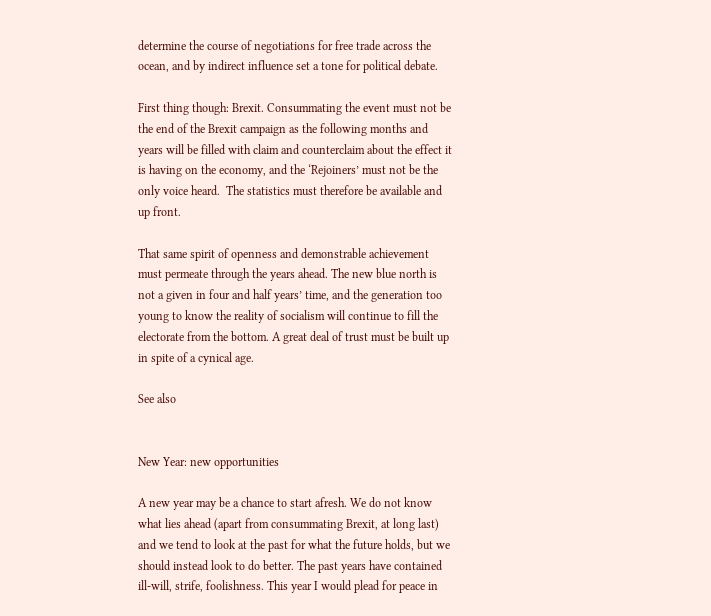determine the course of negotiations for free trade across the ocean, and by indirect influence set a tone for political debate.

First thing though: Brexit. Consummating the event must not be the end of the Brexit campaign as the following months and years will be filled with claim and counterclaim about the effect it is having on the economy, and the ‘Rejoiners’ must not be the only voice heard.  The statistics must therefore be available and up front.

That same spirit of openness and demonstrable achievement must permeate through the years ahead. The new blue north is not a given in four and half years’ time, and the generation too young to know the reality of socialism will continue to fill the electorate from the bottom. A great deal of trust must be built up in spite of a cynical age.

See also


New Year: new opportunities

A new year may be a chance to start afresh. We do not know what lies ahead (apart from consummating Brexit, at long last) and we tend to look at the past for what the future holds, but we should instead look to do better. The past years have contained ill-will, strife, foolishness. This year I would plead for peace in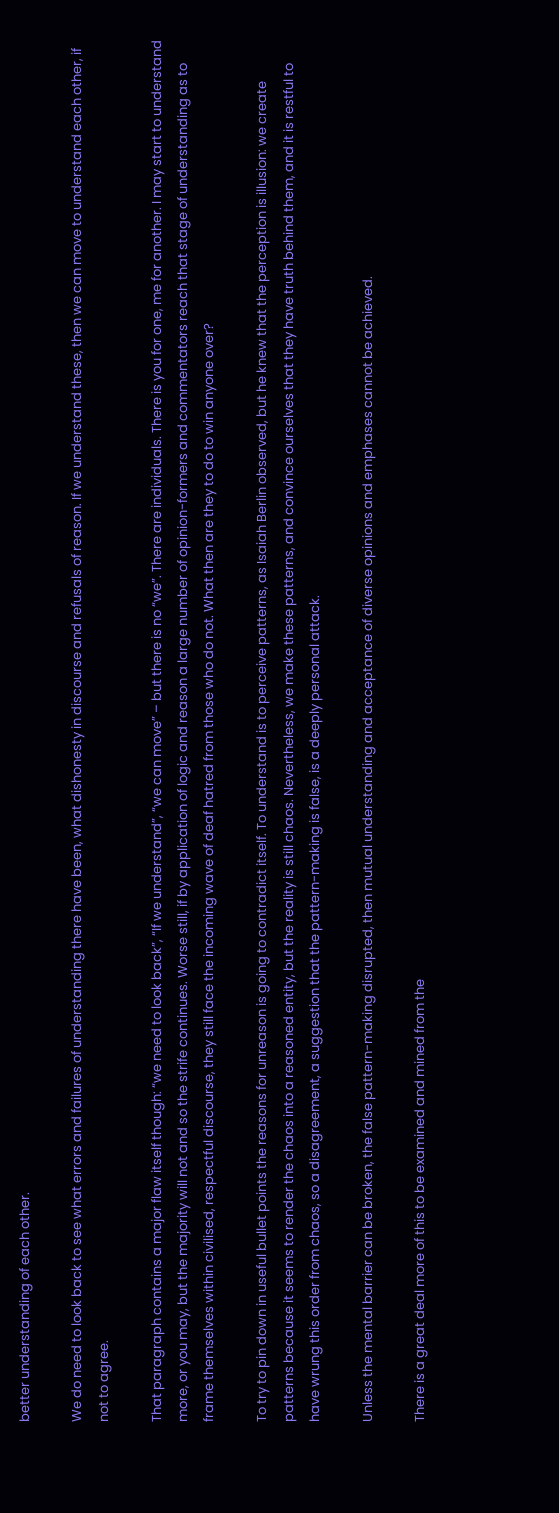better understanding of each other.

We do need to look back to see what errors and failures of understanding there have been, what dishonesty in discourse and refusals of reason. If we understand these, then we can move to understand each other, if not to agree.

That paragraph contains a major flaw itself though: “we need to look back”, “If we understand”, “we can move” – but there is no “we”. There are individuals. There is you for one, me for another. I may start to understand more, or you may, but the majority will not and so the strife continues. Worse still, if by application of logic and reason a large number of opinion-formers and commentators reach that stage of understanding as to frame themselves within civilised, respectful discourse, they still face the incoming wave of deaf hatred from those who do not. What then are they to do to win anyone over?

To try to pin down in useful bullet points the reasons for unreason is going to contradict itself. To understand is to perceive patterns, as Isaiah Berlin observed, but he knew that the perception is illusion: we create patterns because it seems to render the chaos into a reasoned entity, but the reality is still chaos. Nevertheless, we make these patterns, and convince ourselves that they have truth behind them, and it is restful to have wrung this order from chaos, so a disagreement, a suggestion that the pattern-making is false, is a deeply personal attack.

Unless the mental barrier can be broken, the false pattern-making disrupted, then mutual understanding and acceptance of diverse opinions and emphases cannot be achieved.

There is a great deal more of this to be examined and mined from the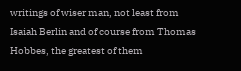writings of wiser man, not least from Isaiah Berlin and of course from Thomas Hobbes, the greatest of them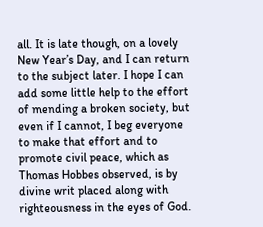all. It is late though, on a lovely New Year’s Day, and I can return to the subject later. I hope I can add some little help to the effort of mending a broken society, but even if I cannot, I beg everyone to make that effort and to promote civil peace, which as Thomas Hobbes observed, is by divine writ placed along with righteousness in the eyes of God.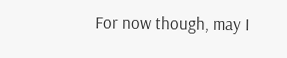For now though, may I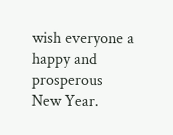wish everyone a happy and prosperous New Year.